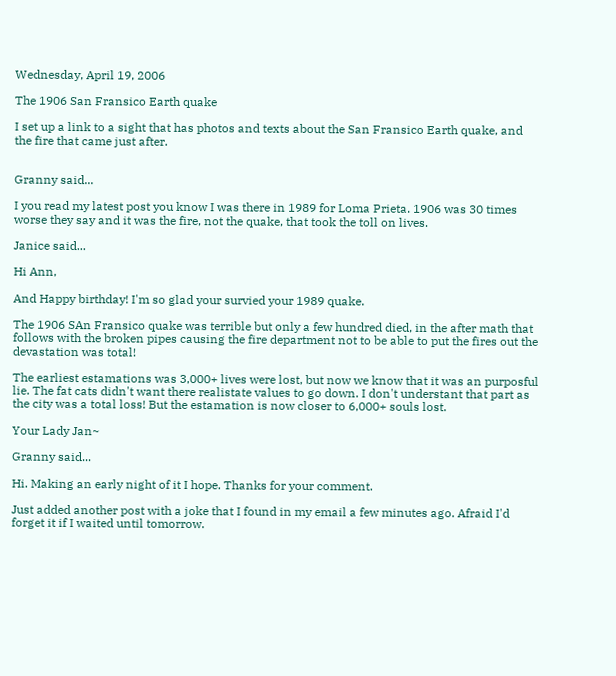Wednesday, April 19, 2006

The 1906 San Fransico Earth quake

I set up a link to a sight that has photos and texts about the San Fransico Earth quake, and the fire that came just after.


Granny said...

I you read my latest post you know I was there in 1989 for Loma Prieta. 1906 was 30 times worse they say and it was the fire, not the quake, that took the toll on lives.

Janice said...

Hi Ann,

And Happy birthday! I'm so glad your survied your 1989 quake.

The 1906 SAn Fransico quake was terrible but only a few hundred died, in the after math that follows with the broken pipes causing the fire department not to be able to put the fires out the devastation was total!

The earliest estamations was 3,000+ lives were lost, but now we know that it was an purposful lie. The fat cats didn't want there realistate values to go down. I don't understant that part as the city was a total loss! But the estamation is now closer to 6,000+ souls lost.

Your Lady Jan~

Granny said...

Hi. Making an early night of it I hope. Thanks for your comment.

Just added another post with a joke that I found in my email a few minutes ago. Afraid I'd forget it if I waited until tomorrow.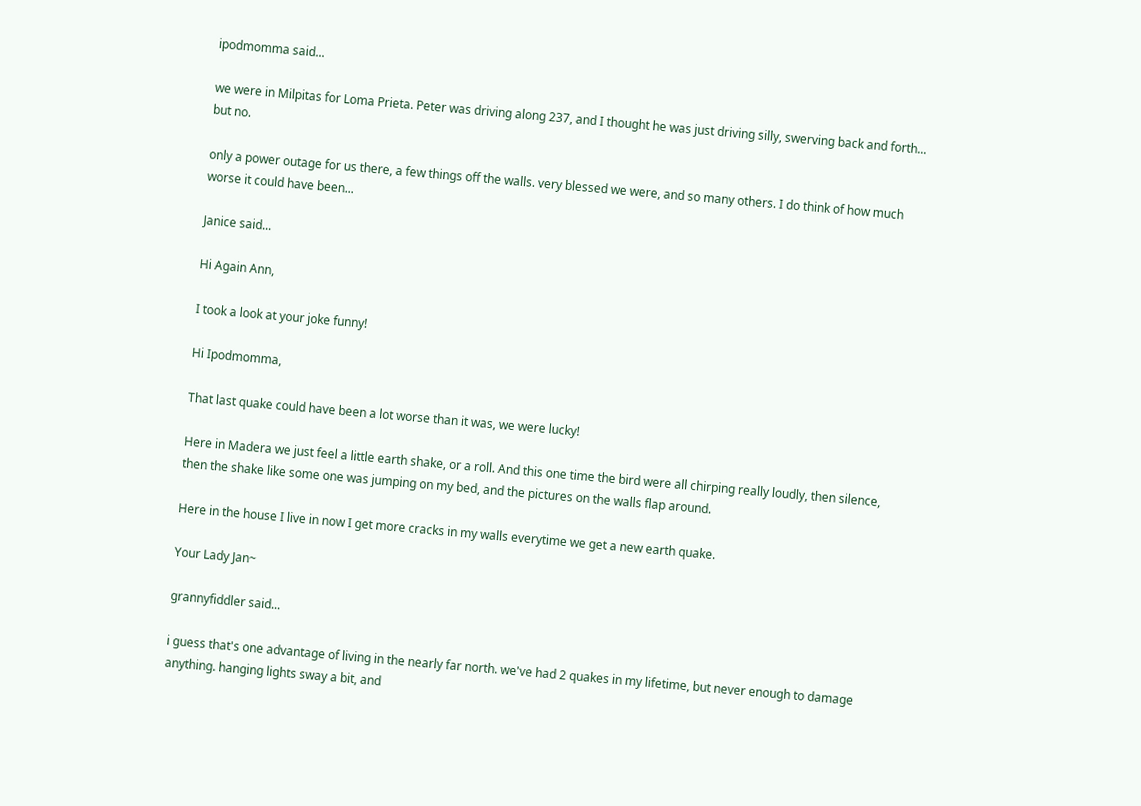ipodmomma said...

we were in Milpitas for Loma Prieta. Peter was driving along 237, and I thought he was just driving silly, swerving back and forth... but no.

only a power outage for us there, a few things off the walls. very blessed we were, and so many others. I do think of how much worse it could have been...

Janice said...

Hi Again Ann,

I took a look at your joke funny!

Hi Ipodmomma,

That last quake could have been a lot worse than it was, we were lucky!

Here in Madera we just feel a little earth shake, or a roll. And this one time the bird were all chirping really loudly, then silence, then the shake like some one was jumping on my bed, and the pictures on the walls flap around.

Here in the house I live in now I get more cracks in my walls everytime we get a new earth quake.

Your Lady Jan~

grannyfiddler said...

i guess that's one advantage of living in the nearly far north. we've had 2 quakes in my lifetime, but never enough to damage anything. hanging lights sway a bit, and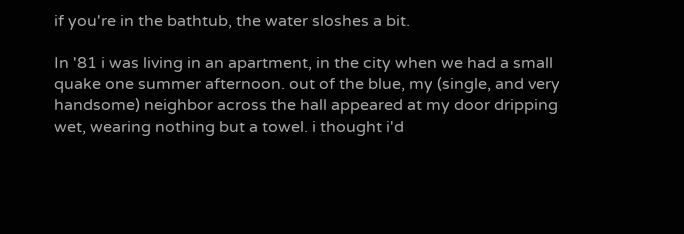if you're in the bathtub, the water sloshes a bit.

In '81 i was living in an apartment, in the city when we had a small quake one summer afternoon. out of the blue, my (single, and very handsome) neighbor across the hall appeared at my door dripping wet, wearing nothing but a towel. i thought i'd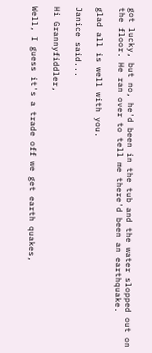got lucky, but no, he'd been in the tub and the water slopped out on the floor. He ran over to tell me there'd been an earthquake.

glad all is well with you.

Janice said...

Hi Grannyfiddler,

Well, I guess it's a trade off we get earth quakes,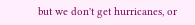but we don't get hurricanes, or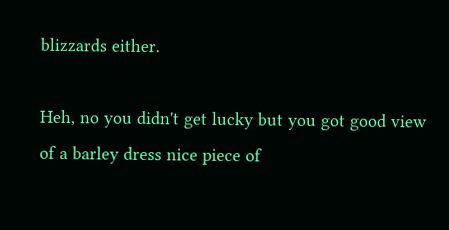blizzards either.

Heh, no you didn't get lucky but you got good view of a barley dress nice piece of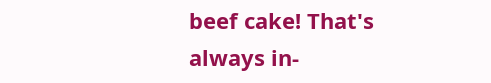beef cake! That's always in-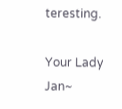teresting.

Your Lady Jan~